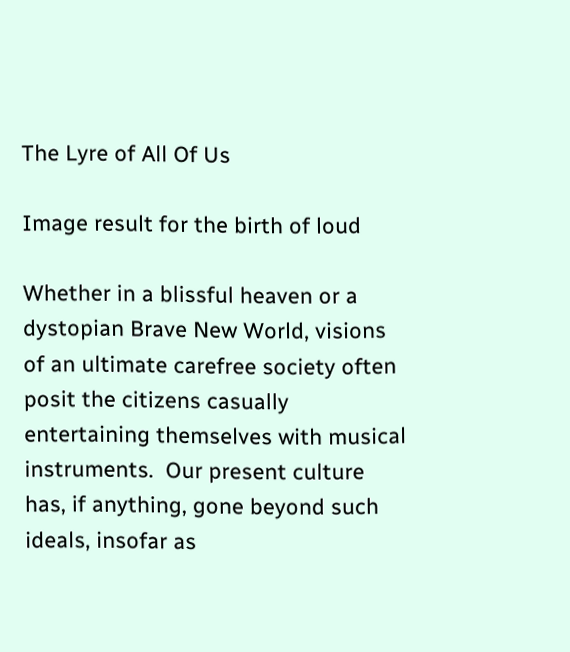The Lyre of All Of Us

Image result for the birth of loud

Whether in a blissful heaven or a dystopian Brave New World, visions of an ultimate carefree society often posit the citizens casually entertaining themselves with musical instruments.  Our present culture has, if anything, gone beyond such ideals, insofar as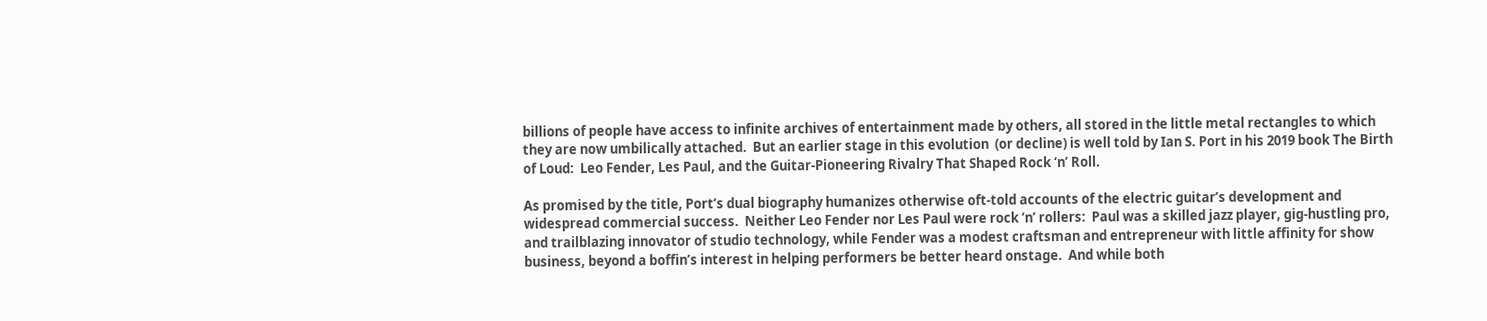billions of people have access to infinite archives of entertainment made by others, all stored in the little metal rectangles to which they are now umbilically attached.  But an earlier stage in this evolution  (or decline) is well told by Ian S. Port in his 2019 book The Birth of Loud:  Leo Fender, Les Paul, and the Guitar-Pioneering Rivalry That Shaped Rock ‘n’ Roll.

As promised by the title, Port’s dual biography humanizes otherwise oft-told accounts of the electric guitar’s development and widespread commercial success.  Neither Leo Fender nor Les Paul were rock ‘n’ rollers:  Paul was a skilled jazz player, gig-hustling pro, and trailblazing innovator of studio technology, while Fender was a modest craftsman and entrepreneur with little affinity for show business, beyond a boffin’s interest in helping performers be better heard onstage.  And while both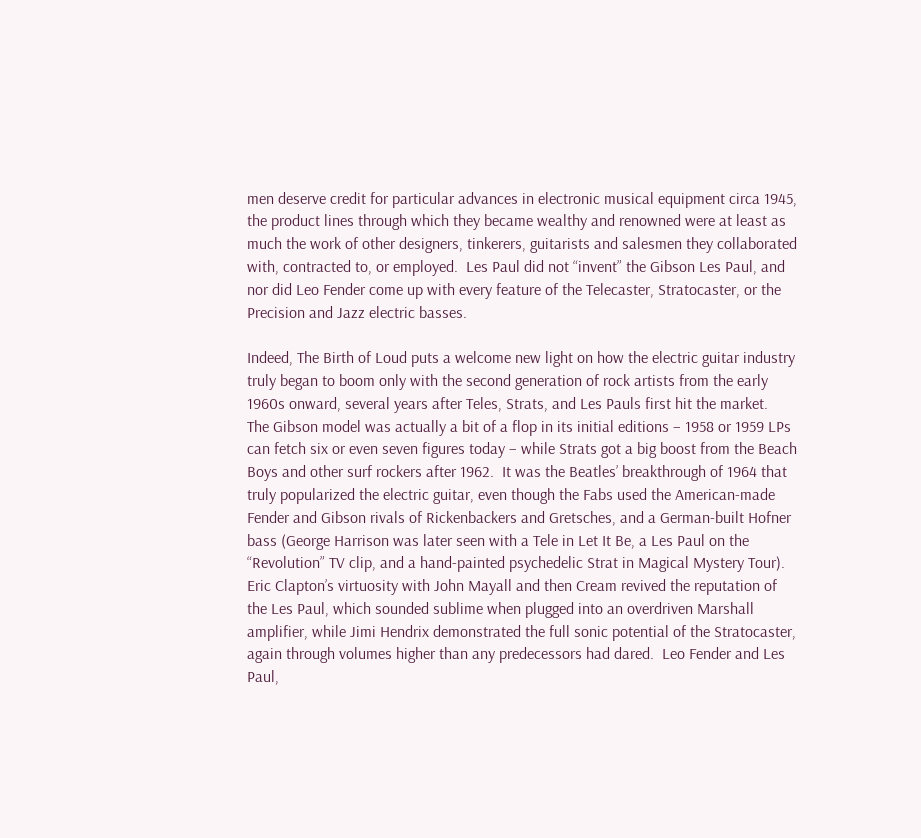men deserve credit for particular advances in electronic musical equipment circa 1945, the product lines through which they became wealthy and renowned were at least as much the work of other designers, tinkerers, guitarists and salesmen they collaborated with, contracted to, or employed.  Les Paul did not “invent” the Gibson Les Paul, and nor did Leo Fender come up with every feature of the Telecaster, Stratocaster, or the Precision and Jazz electric basses.

Indeed, The Birth of Loud puts a welcome new light on how the electric guitar industry truly began to boom only with the second generation of rock artists from the early 1960s onward, several years after Teles, Strats, and Les Pauls first hit the market.  The Gibson model was actually a bit of a flop in its initial editions – 1958 or 1959 LPs can fetch six or even seven figures today – while Strats got a big boost from the Beach Boys and other surf rockers after 1962.  It was the Beatles’ breakthrough of 1964 that truly popularized the electric guitar, even though the Fabs used the American-made Fender and Gibson rivals of Rickenbackers and Gretsches, and a German-built Hofner bass (George Harrison was later seen with a Tele in Let It Be, a Les Paul on the “Revolution” TV clip, and a hand-painted psychedelic Strat in Magical Mystery Tour).  Eric Clapton’s virtuosity with John Mayall and then Cream revived the reputation of the Les Paul, which sounded sublime when plugged into an overdriven Marshall amplifier, while Jimi Hendrix demonstrated the full sonic potential of the Stratocaster, again through volumes higher than any predecessors had dared.  Leo Fender and Les Paul,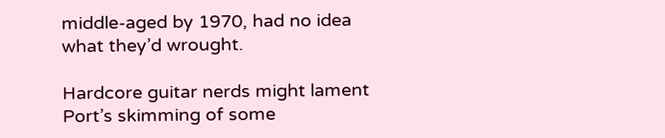middle-aged by 1970, had no idea what they’d wrought.

Hardcore guitar nerds might lament Port’s skimming of some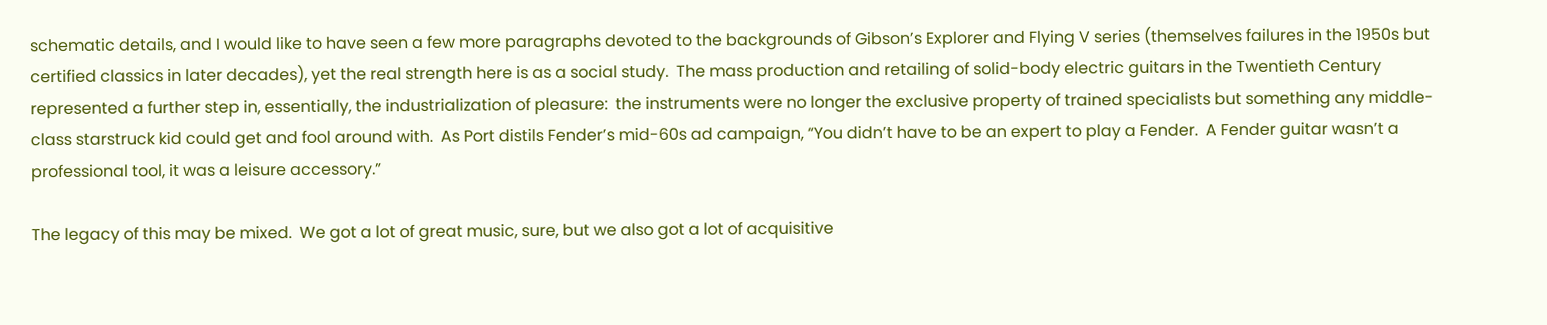schematic details, and I would like to have seen a few more paragraphs devoted to the backgrounds of Gibson’s Explorer and Flying V series (themselves failures in the 1950s but certified classics in later decades), yet the real strength here is as a social study.  The mass production and retailing of solid-body electric guitars in the Twentieth Century represented a further step in, essentially, the industrialization of pleasure:  the instruments were no longer the exclusive property of trained specialists but something any middle-class starstruck kid could get and fool around with.  As Port distils Fender’s mid-60s ad campaign, “You didn’t have to be an expert to play a Fender.  A Fender guitar wasn’t a professional tool, it was a leisure accessory.”

The legacy of this may be mixed.  We got a lot of great music, sure, but we also got a lot of acquisitive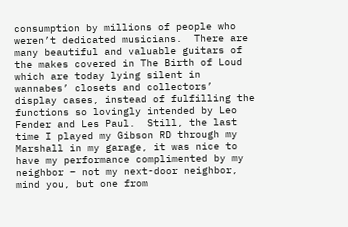consumption by millions of people who weren’t dedicated musicians.  There are many beautiful and valuable guitars of the makes covered in The Birth of Loud which are today lying silent in wannabes’ closets and collectors’ display cases, instead of fulfilling the functions so lovingly intended by Leo Fender and Les Paul.  Still, the last time I played my Gibson RD through my Marshall in my garage, it was nice to have my performance complimented by my neighbor – not my next-door neighbor, mind you, but one from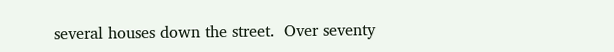several houses down the street.  Over seventy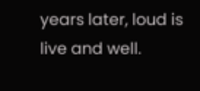years later, loud is live and well.